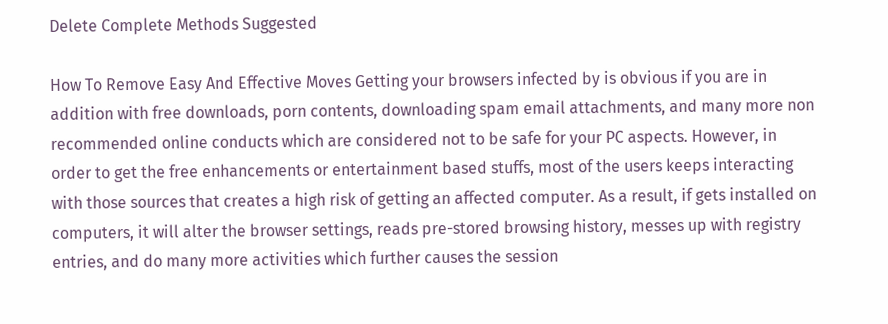Delete Complete Methods Suggested

How To Remove Easy And Effective Moves Getting your browsers infected by is obvious if you are in addition with free downloads, porn contents, downloading spam email attachments, and many more non recommended online conducts which are considered not to be safe for your PC aspects. However, in order to get the free enhancements or entertainment based stuffs, most of the users keeps interacting with those sources that creates a high risk of getting an affected computer. As a result, if gets installed on computers, it will alter the browser settings, reads pre-stored browsing history, messes up with registry entries, and do many more activities which further causes the session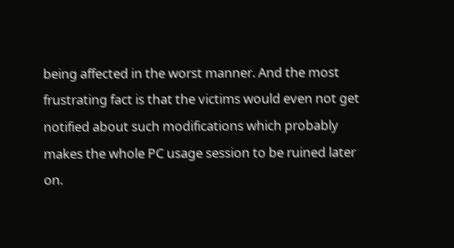being affected in the worst manner. And the most frustrating fact is that the victims would even not get notified about such modifications which probably makes the whole PC usage session to be ruined later on.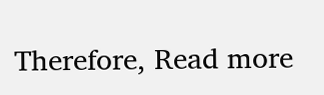Therefore, Read more